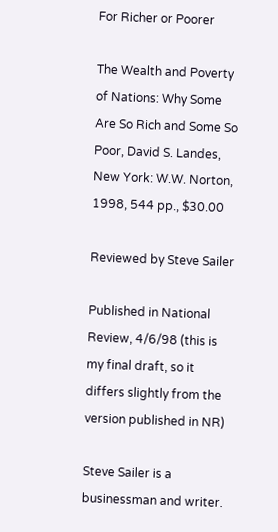For Richer or Poorer

The Wealth and Poverty of Nations: Why Some Are So Rich and Some So Poor, David S. Landes, New York: W.W. Norton, 1998, 544 pp., $30.00

Reviewed by Steve Sailer

Published in National Review, 4/6/98 (this is my final draft, so it differs slightly from the version published in NR)

Steve Sailer is a businessman and writer.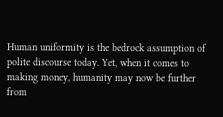Human uniformity is the bedrock assumption of polite discourse today. Yet, when it comes to making money, humanity may now be further from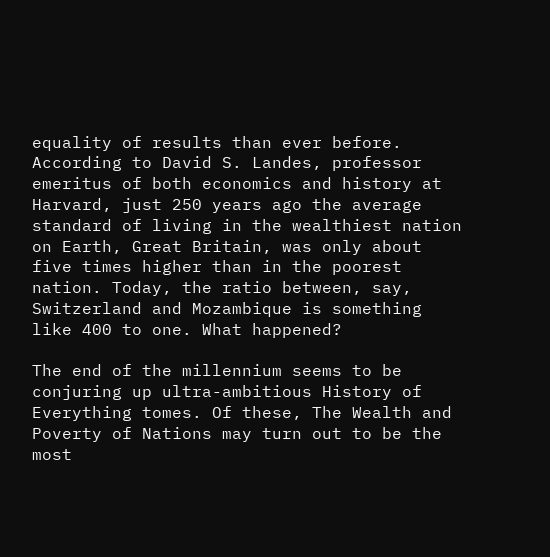equality of results than ever before. According to David S. Landes, professor emeritus of both economics and history at Harvard, just 250 years ago the average standard of living in the wealthiest nation on Earth, Great Britain, was only about five times higher than in the poorest nation. Today, the ratio between, say, Switzerland and Mozambique is something like 400 to one. What happened?

The end of the millennium seems to be conjuring up ultra-ambitious History of Everything tomes. Of these, The Wealth and Poverty of Nations may turn out to be the most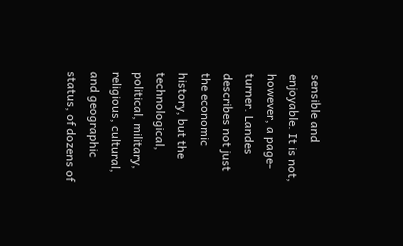sensible and enjoyable. It is not, however, a page-turner. Landes describes not just the economic history, but the technological, political, military, religious, cultural, and geographic status, of dozens of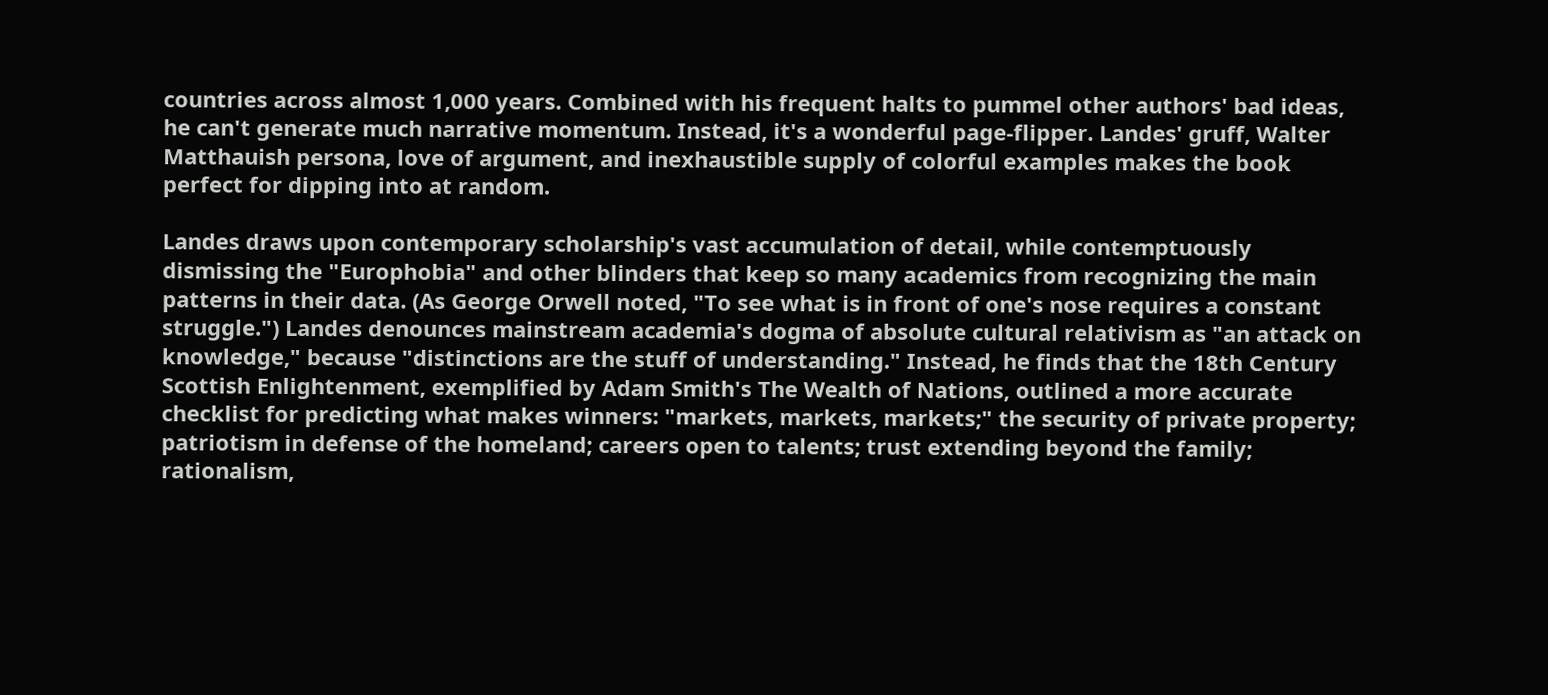countries across almost 1,000 years. Combined with his frequent halts to pummel other authors' bad ideas, he can't generate much narrative momentum. Instead, it's a wonderful page-flipper. Landes' gruff, Walter Matthauish persona, love of argument, and inexhaustible supply of colorful examples makes the book perfect for dipping into at random.

Landes draws upon contemporary scholarship's vast accumulation of detail, while contemptuously dismissing the "Europhobia" and other blinders that keep so many academics from recognizing the main patterns in their data. (As George Orwell noted, "To see what is in front of one's nose requires a constant struggle.") Landes denounces mainstream academia's dogma of absolute cultural relativism as "an attack on knowledge," because "distinctions are the stuff of understanding." Instead, he finds that the 18th Century Scottish Enlightenment, exemplified by Adam Smith's The Wealth of Nations, outlined a more accurate checklist for predicting what makes winners: "markets, markets, markets;" the security of private property; patriotism in defense of the homeland; careers open to talents; trust extending beyond the family; rationalism,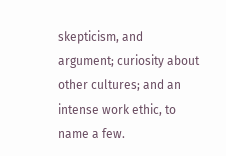skepticism, and argument; curiosity about other cultures; and an intense work ethic, to name a few.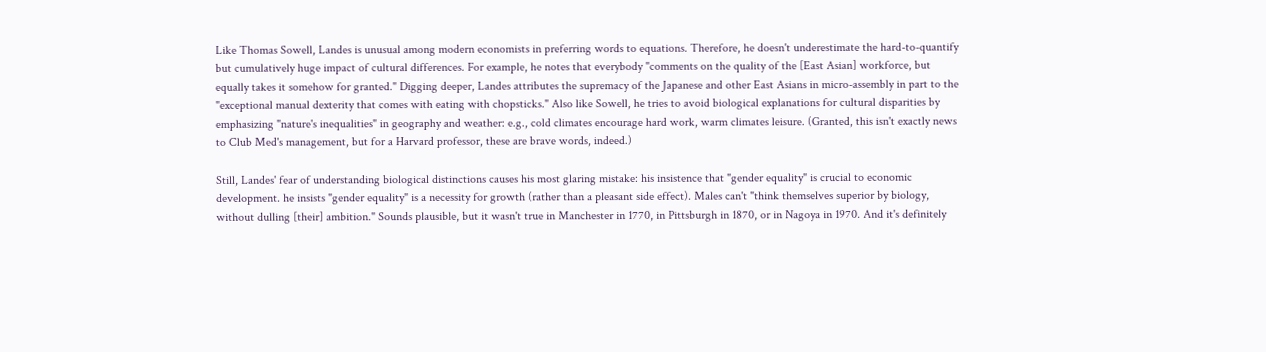Like Thomas Sowell, Landes is unusual among modern economists in preferring words to equations. Therefore, he doesn't underestimate the hard-to-quantify but cumulatively huge impact of cultural differences. For example, he notes that everybody "comments on the quality of the [East Asian] workforce, but equally takes it somehow for granted." Digging deeper, Landes attributes the supremacy of the Japanese and other East Asians in micro-assembly in part to the "exceptional manual dexterity that comes with eating with chopsticks." Also like Sowell, he tries to avoid biological explanations for cultural disparities by emphasizing "nature's inequalities" in geography and weather: e.g., cold climates encourage hard work, warm climates leisure. (Granted, this isn't exactly news to Club Med's management, but for a Harvard professor, these are brave words, indeed.)

Still, Landes' fear of understanding biological distinctions causes his most glaring mistake: his insistence that "gender equality" is crucial to economic development. he insists "gender equality" is a necessity for growth (rather than a pleasant side effect). Males can't "think themselves superior by biology, without dulling [their] ambition." Sounds plausible, but it wasn't true in Manchester in 1770, in Pittsburgh in 1870, or in Nagoya in 1970. And it's definitely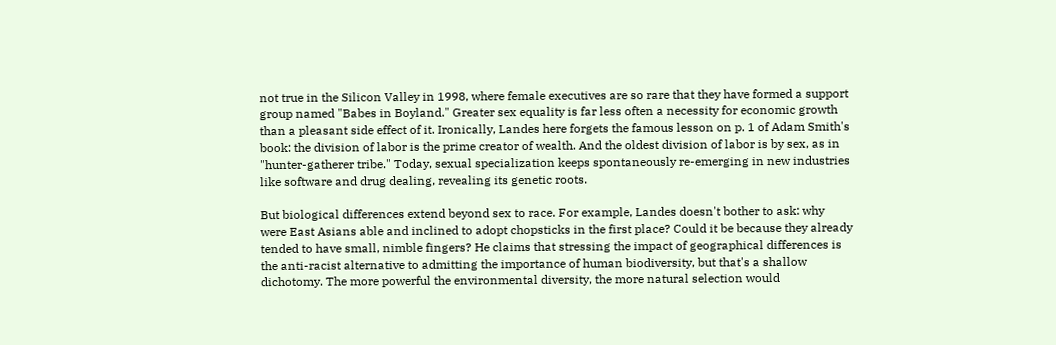not true in the Silicon Valley in 1998, where female executives are so rare that they have formed a support group named "Babes in Boyland." Greater sex equality is far less often a necessity for economic growth than a pleasant side effect of it. Ironically, Landes here forgets the famous lesson on p. 1 of Adam Smith's book: the division of labor is the prime creator of wealth. And the oldest division of labor is by sex, as in "hunter-gatherer tribe." Today, sexual specialization keeps spontaneously re-emerging in new industries like software and drug dealing, revealing its genetic roots.

But biological differences extend beyond sex to race. For example, Landes doesn't bother to ask: why were East Asians able and inclined to adopt chopsticks in the first place? Could it be because they already tended to have small, nimble fingers? He claims that stressing the impact of geographical differences is the anti-racist alternative to admitting the importance of human biodiversity, but that's a shallow dichotomy. The more powerful the environmental diversity, the more natural selection would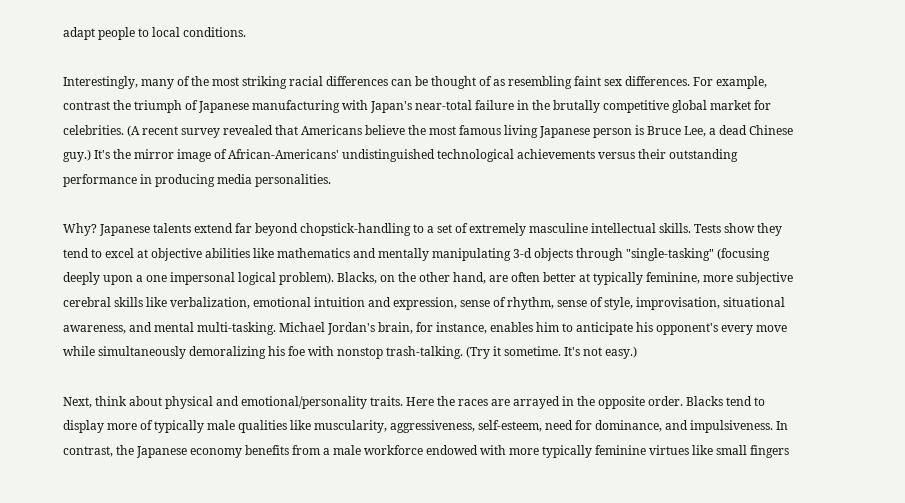adapt people to local conditions.

Interestingly, many of the most striking racial differences can be thought of as resembling faint sex differences. For example, contrast the triumph of Japanese manufacturing with Japan's near-total failure in the brutally competitive global market for celebrities. (A recent survey revealed that Americans believe the most famous living Japanese person is Bruce Lee, a dead Chinese guy.) It's the mirror image of African-Americans' undistinguished technological achievements versus their outstanding performance in producing media personalities.

Why? Japanese talents extend far beyond chopstick-handling to a set of extremely masculine intellectual skills. Tests show they tend to excel at objective abilities like mathematics and mentally manipulating 3-d objects through "single-tasking" (focusing deeply upon a one impersonal logical problem). Blacks, on the other hand, are often better at typically feminine, more subjective cerebral skills like verbalization, emotional intuition and expression, sense of rhythm, sense of style, improvisation, situational awareness, and mental multi-tasking. Michael Jordan's brain, for instance, enables him to anticipate his opponent's every move while simultaneously demoralizing his foe with nonstop trash-talking. (Try it sometime. It's not easy.)

Next, think about physical and emotional/personality traits. Here the races are arrayed in the opposite order. Blacks tend to display more of typically male qualities like muscularity, aggressiveness, self-esteem, need for dominance, and impulsiveness. In contrast, the Japanese economy benefits from a male workforce endowed with more typically feminine virtues like small fingers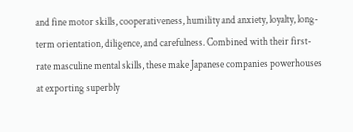and fine motor skills, cooperativeness, humility and anxiety, loyalty, long-term orientation, diligence, and carefulness. Combined with their first-rate masculine mental skills, these make Japanese companies powerhouses at exporting superbly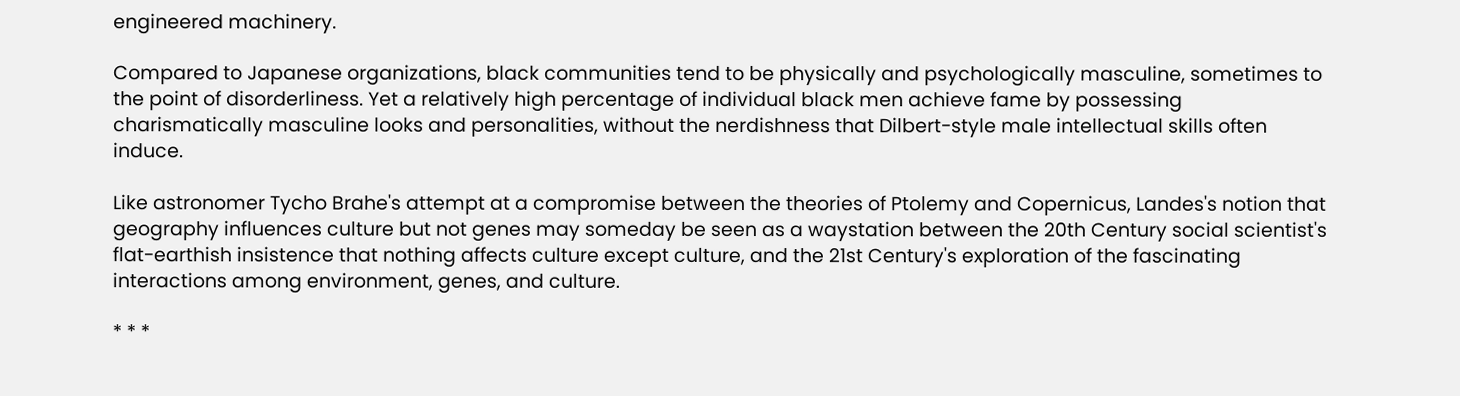engineered machinery.

Compared to Japanese organizations, black communities tend to be physically and psychologically masculine, sometimes to the point of disorderliness. Yet a relatively high percentage of individual black men achieve fame by possessing charismatically masculine looks and personalities, without the nerdishness that Dilbert-style male intellectual skills often induce.

Like astronomer Tycho Brahe's attempt at a compromise between the theories of Ptolemy and Copernicus, Landes's notion that geography influences culture but not genes may someday be seen as a waystation between the 20th Century social scientist's flat-earthish insistence that nothing affects culture except culture, and the 21st Century's exploration of the fascinating interactions among environment, genes, and culture.

* * *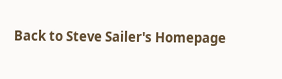Back to Steve Sailer's Homepage